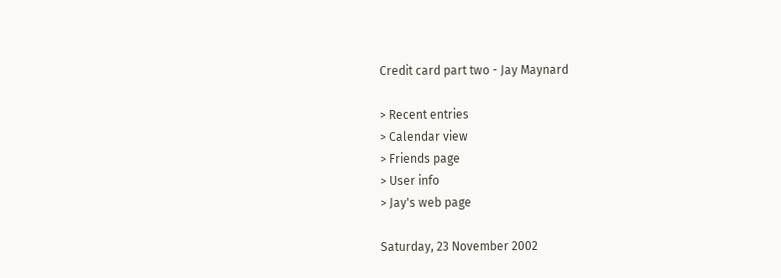Credit card part two - Jay Maynard

> Recent entries
> Calendar view
> Friends page
> User info
> Jay's web page

Saturday, 23 November 2002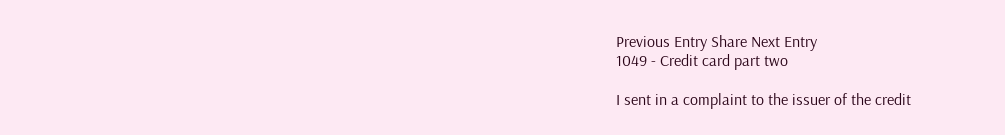Previous Entry Share Next Entry
1049 - Credit card part two

I sent in a complaint to the issuer of the credit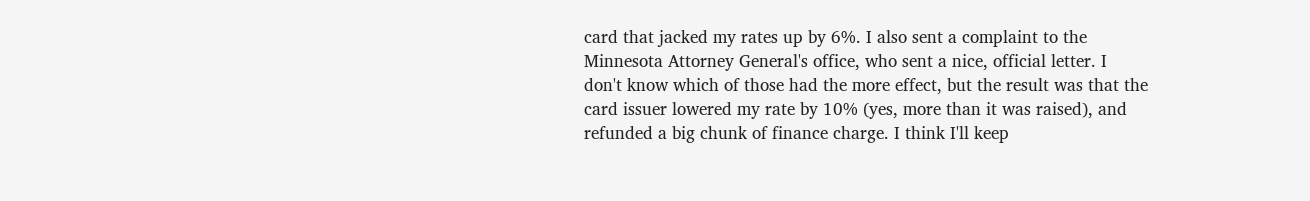card that jacked my rates up by 6%. I also sent a complaint to the Minnesota Attorney General's office, who sent a nice, official letter. I don't know which of those had the more effect, but the result was that the card issuer lowered my rate by 10% (yes, more than it was raised), and refunded a big chunk of finance charge. I think I'll keep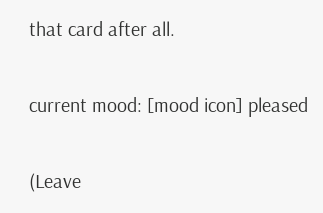that card after all.

current mood: [mood icon] pleased

(Leave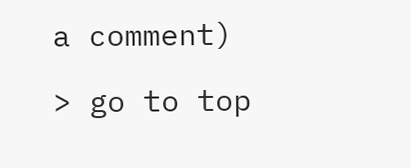a comment)

> go to top